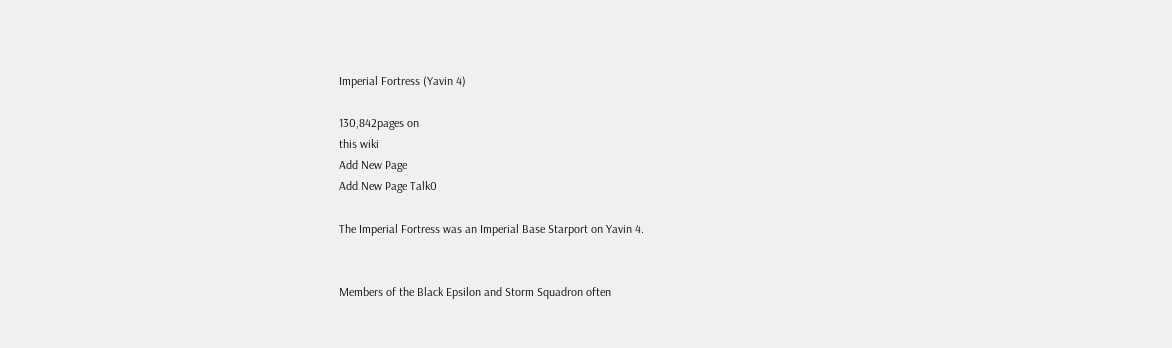Imperial Fortress (Yavin 4)

130,842pages on
this wiki
Add New Page
Add New Page Talk0

The Imperial Fortress was an Imperial Base Starport on Yavin 4.


Members of the Black Epsilon and Storm Squadron often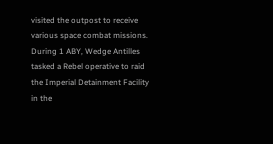visited the outpost to receive various space combat missions. During 1 ABY, Wedge Antilles tasked a Rebel operative to raid the Imperial Detainment Facility in the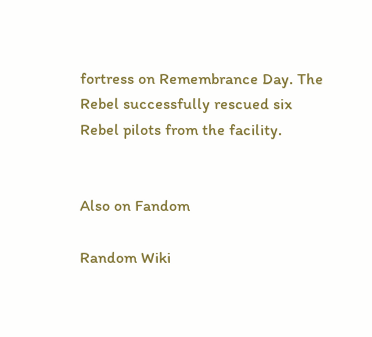fortress on Remembrance Day. The Rebel successfully rescued six Rebel pilots from the facility.


Also on Fandom

Random Wiki